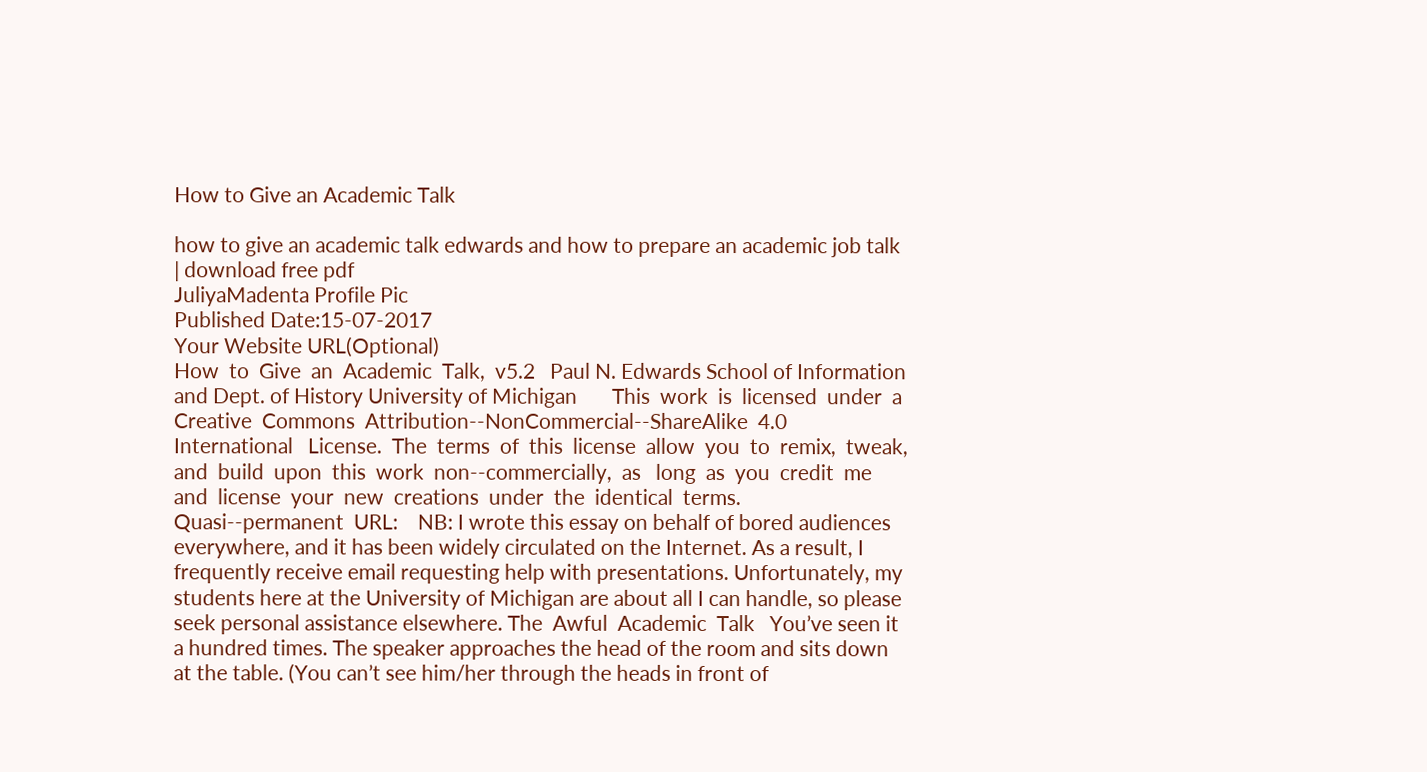How to Give an Academic Talk

how to give an academic talk edwards and how to prepare an academic job talk | download free pdf
JuliyaMadenta Profile Pic
Published Date:15-07-2017
Your Website URL(Optional)
How  to  Give  an  Academic  Talk,  v5.2   Paul N. Edwards School of Information and Dept. of History University of Michigan       This  work  is  licensed  under  a  Creative  Commons  Attribution-‐NonCommercial-‐ShareAlike  4.0  International   License.  The  terms  of  this  license  allow  you  to  remix,  tweak,  and  build  upon  this  work  non-‐commercially,  as   long  as  you  credit  me  and  license  your  new  creations  under  the  identical  terms.   Quasi-‐permanent  URL:    NB: I wrote this essay on behalf of bored audiences everywhere, and it has been widely circulated on the Internet. As a result, I frequently receive email requesting help with presentations. Unfortunately, my students here at the University of Michigan are about all I can handle, so please seek personal assistance elsewhere. The  Awful  Academic  Talk   You’ve seen it a hundred times. The speaker approaches the head of the room and sits down at the table. (You can’t see him/her through the heads in front of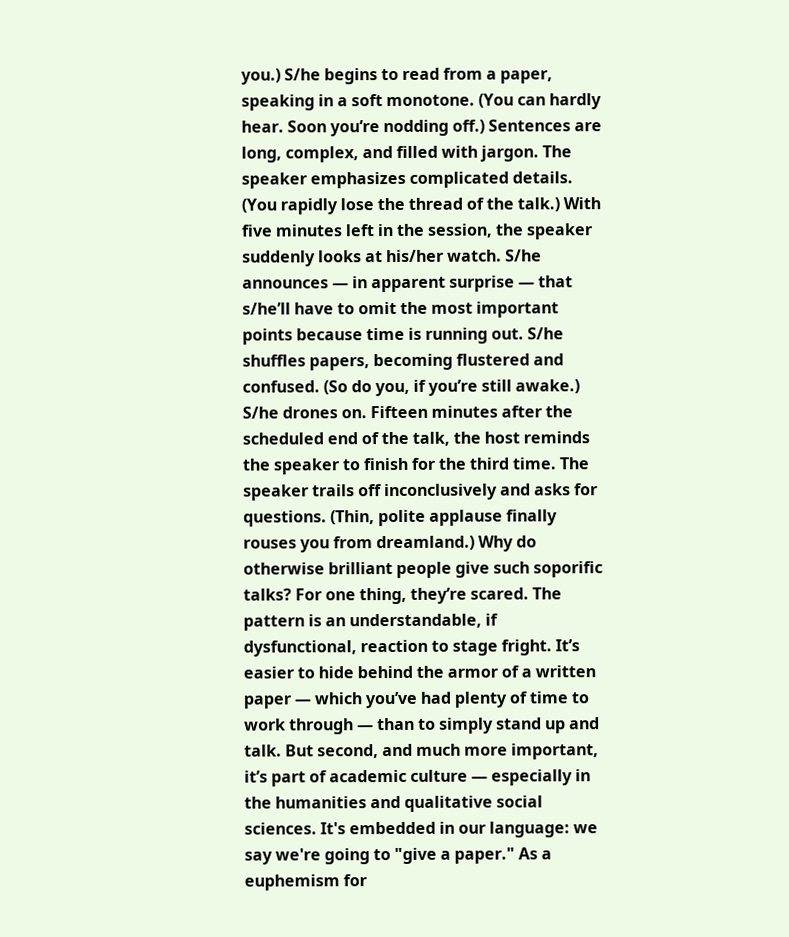you.) S/he begins to read from a paper, speaking in a soft monotone. (You can hardly hear. Soon you’re nodding off.) Sentences are long, complex, and filled with jargon. The speaker emphasizes complicated details. (You rapidly lose the thread of the talk.) With five minutes left in the session, the speaker suddenly looks at his/her watch. S/he announces — in apparent surprise — that s/he’ll have to omit the most important points because time is running out. S/he shuffles papers, becoming flustered and confused. (So do you, if you’re still awake.) S/he drones on. Fifteen minutes after the scheduled end of the talk, the host reminds the speaker to finish for the third time. The speaker trails off inconclusively and asks for questions. (Thin, polite applause finally rouses you from dreamland.) Why do otherwise brilliant people give such soporific talks? For one thing, they’re scared. The pattern is an understandable, if dysfunctional, reaction to stage fright. It’s easier to hide behind the armor of a written paper — which you’ve had plenty of time to work through — than to simply stand up and talk. But second, and much more important, it’s part of academic culture — especially in the humanities and qualitative social sciences. It's embedded in our language: we say we're going to "give a paper." As a euphemism for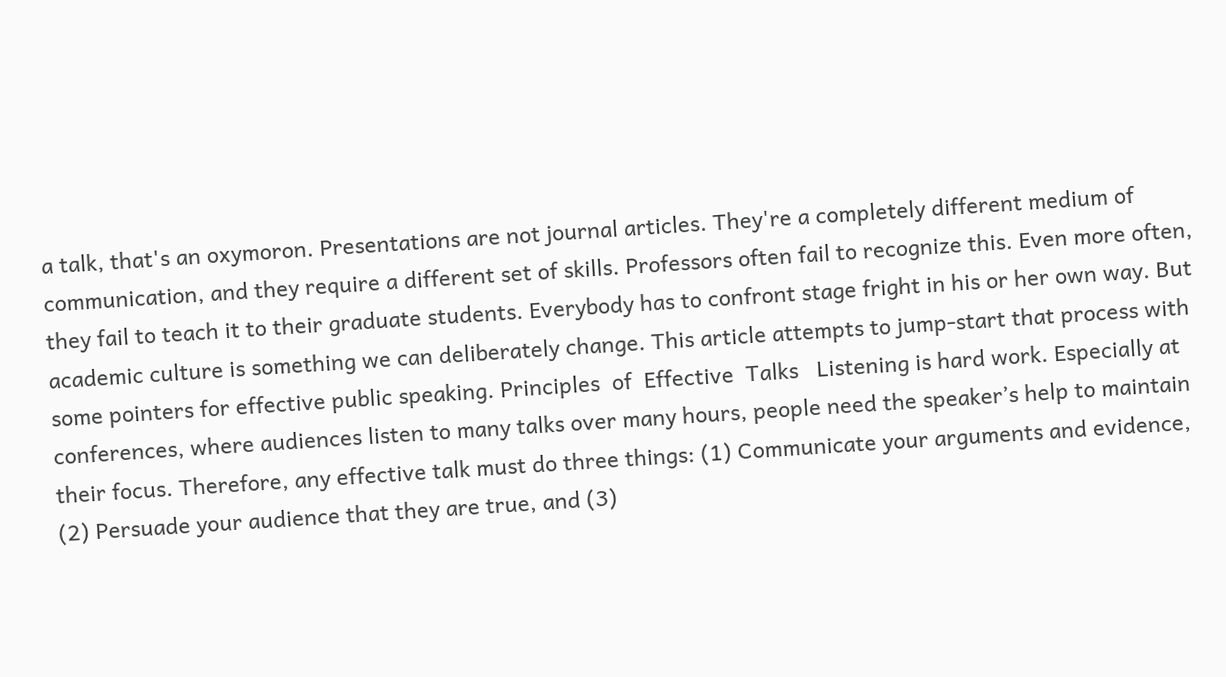a talk, that's an oxymoron. Presentations are not journal articles. They're a completely different medium of communication, and they require a different set of skills. Professors often fail to recognize this. Even more often, they fail to teach it to their graduate students. Everybody has to confront stage fright in his or her own way. But academic culture is something we can deliberately change. This article attempts to jump-start that process with some pointers for effective public speaking. Principles  of  Effective  Talks   Listening is hard work. Especially at conferences, where audiences listen to many talks over many hours, people need the speaker’s help to maintain their focus. Therefore, any effective talk must do three things: (1) Communicate your arguments and evidence, (2) Persuade your audience that they are true, and (3)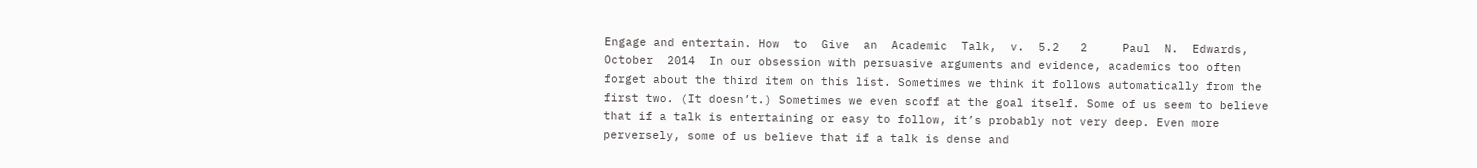Engage and entertain. How  to  Give  an  Academic  Talk,  v.  5.2   2     Paul  N.  Edwards,  October  2014  In our obsession with persuasive arguments and evidence, academics too often forget about the third item on this list. Sometimes we think it follows automatically from the first two. (It doesn’t.) Sometimes we even scoff at the goal itself. Some of us seem to believe that if a talk is entertaining or easy to follow, it’s probably not very deep. Even more perversely, some of us believe that if a talk is dense and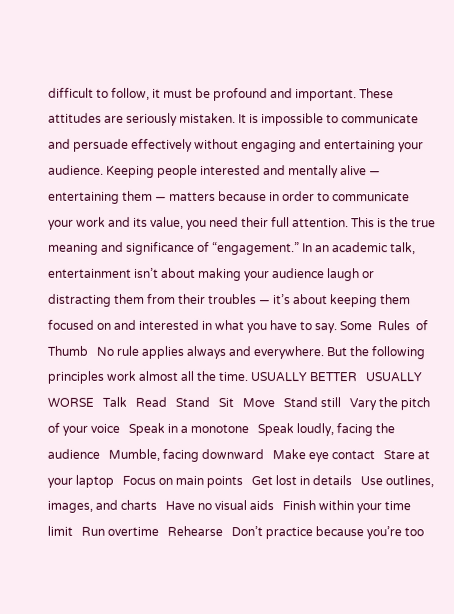difficult to follow, it must be profound and important. These attitudes are seriously mistaken. It is impossible to communicate and persuade effectively without engaging and entertaining your audience. Keeping people interested and mentally alive — entertaining them — matters because in order to communicate your work and its value, you need their full attention. This is the true meaning and significance of “engagement.” In an academic talk, entertainment isn’t about making your audience laugh or distracting them from their troubles — it’s about keeping them focused on and interested in what you have to say. Some  Rules  of  Thumb   No rule applies always and everywhere. But the following principles work almost all the time. USUALLY BETTER   USUALLY WORSE   Talk   Read   Stand   Sit   Move   Stand still   Vary the pitch of your voice   Speak in a monotone   Speak loudly, facing the audience   Mumble, facing downward   Make eye contact   Stare at your laptop   Focus on main points   Get lost in details   Use outlines, images, and charts   Have no visual aids   Finish within your time limit   Run overtime   Rehearse   Don’t practice because you’re too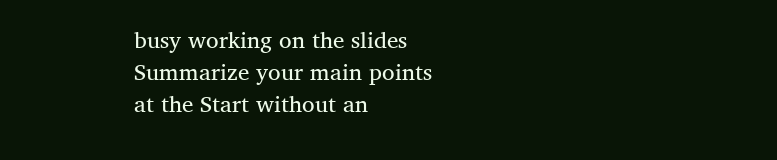busy working on the slides   Summarize your main points at the Start without an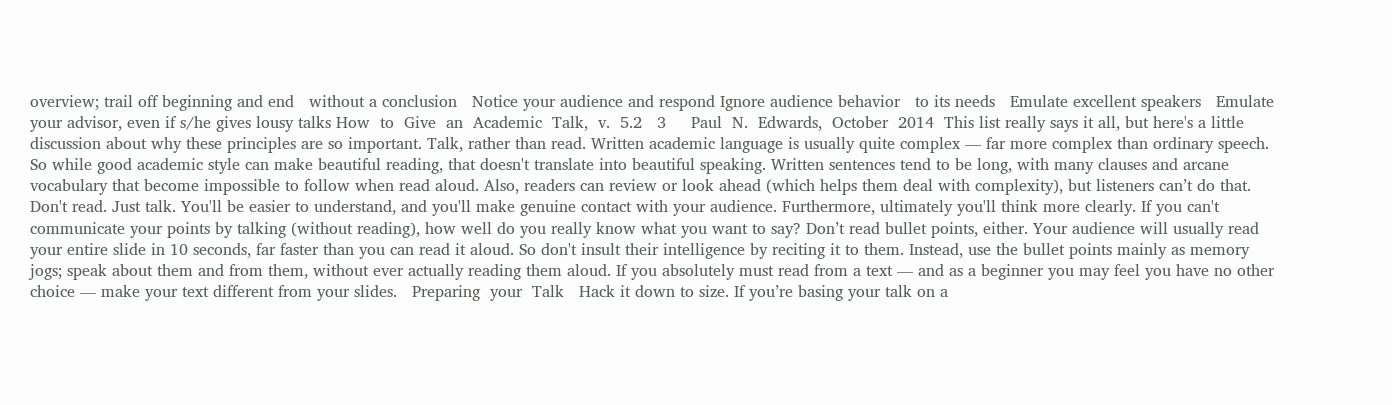overview; trail off beginning and end   without a conclusion   Notice your audience and respond Ignore audience behavior   to its needs   Emulate excellent speakers   Emulate your advisor, even if s/he gives lousy talks How  to  Give  an  Academic  Talk,  v.  5.2   3     Paul  N.  Edwards,  October  2014  This list really says it all, but here's a little discussion about why these principles are so important. Talk, rather than read. Written academic language is usually quite complex — far more complex than ordinary speech. So while good academic style can make beautiful reading, that doesn't translate into beautiful speaking. Written sentences tend to be long, with many clauses and arcane vocabulary that become impossible to follow when read aloud. Also, readers can review or look ahead (which helps them deal with complexity), but listeners can’t do that. Don't read. Just talk. You'll be easier to understand, and you'll make genuine contact with your audience. Furthermore, ultimately you'll think more clearly. If you can't communicate your points by talking (without reading), how well do you really know what you want to say? Don’t read bullet points, either. Your audience will usually read your entire slide in 10 seconds, far faster than you can read it aloud. So don't insult their intelligence by reciting it to them. Instead, use the bullet points mainly as memory jogs; speak about them and from them, without ever actually reading them aloud. If you absolutely must read from a text — and as a beginner you may feel you have no other choice — make your text different from your slides.   Preparing  your  Talk   Hack it down to size. If you’re basing your talk on a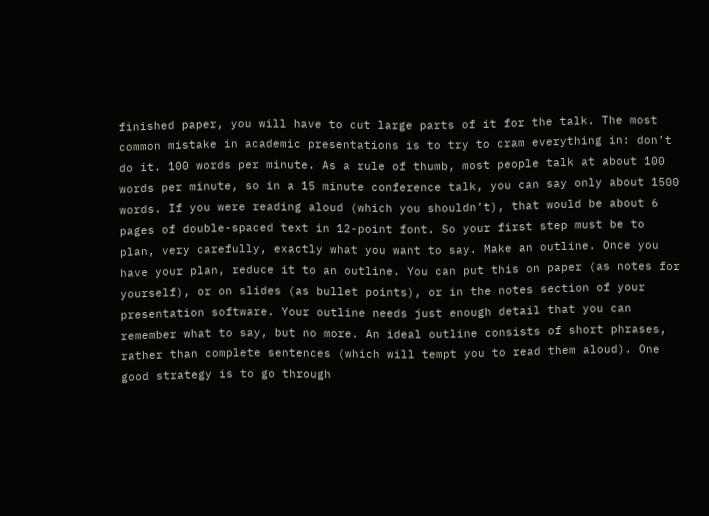finished paper, you will have to cut large parts of it for the talk. The most common mistake in academic presentations is to try to cram everything in: don’t do it. 100 words per minute. As a rule of thumb, most people talk at about 100 words per minute, so in a 15 minute conference talk, you can say only about 1500 words. If you were reading aloud (which you shouldn’t), that would be about 6 pages of double-spaced text in 12-point font. So your first step must be to plan, very carefully, exactly what you want to say. Make an outline. Once you have your plan, reduce it to an outline. You can put this on paper (as notes for yourself), or on slides (as bullet points), or in the notes section of your presentation software. Your outline needs just enough detail that you can remember what to say, but no more. An ideal outline consists of short phrases, rather than complete sentences (which will tempt you to read them aloud). One good strategy is to go through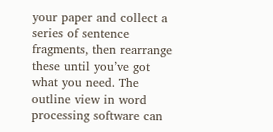your paper and collect a series of sentence fragments, then rearrange these until you’ve got what you need. The outline view in word processing software can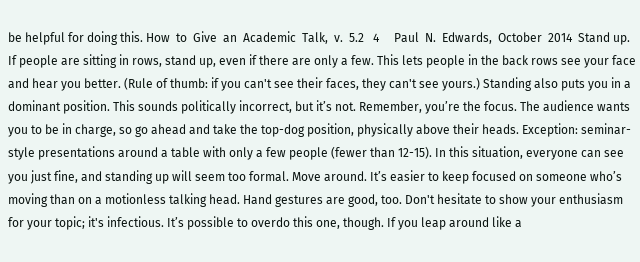be helpful for doing this. How  to  Give  an  Academic  Talk,  v.  5.2   4     Paul  N.  Edwards,  October  2014  Stand up. If people are sitting in rows, stand up, even if there are only a few. This lets people in the back rows see your face and hear you better. (Rule of thumb: if you can't see their faces, they can't see yours.) Standing also puts you in a dominant position. This sounds politically incorrect, but it’s not. Remember, you’re the focus. The audience wants you to be in charge, so go ahead and take the top-dog position, physically above their heads. Exception: seminar-style presentations around a table with only a few people (fewer than 12-15). In this situation, everyone can see you just fine, and standing up will seem too formal. Move around. It’s easier to keep focused on someone who’s moving than on a motionless talking head. Hand gestures are good, too. Don't hesitate to show your enthusiasm for your topic; it's infectious. It’s possible to overdo this one, though. If you leap around like a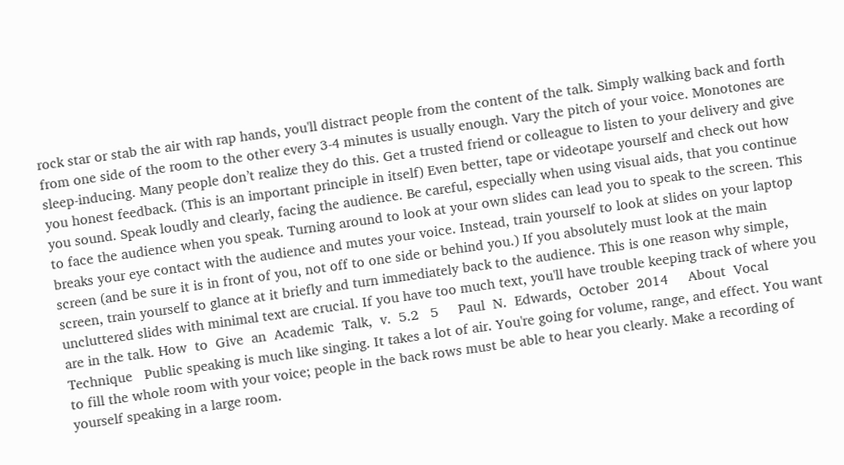rock star or stab the air with rap hands, you'll distract people from the content of the talk. Simply walking back and forth from one side of the room to the other every 3-4 minutes is usually enough. Vary the pitch of your voice. Monotones are sleep-inducing. Many people don’t realize they do this. Get a trusted friend or colleague to listen to your delivery and give you honest feedback. (This is an important principle in itself) Even better, tape or videotape yourself and check out how you sound. Speak loudly and clearly, facing the audience. Be careful, especially when using visual aids, that you continue to face the audience when you speak. Turning around to look at your own slides can lead you to speak to the screen. This breaks your eye contact with the audience and mutes your voice. Instead, train yourself to look at slides on your laptop screen (and be sure it is in front of you, not off to one side or behind you.) If you absolutely must look at the main screen, train yourself to glance at it briefly and turn immediately back to the audience. This is one reason why simple, uncluttered slides with minimal text are crucial. If you have too much text, you'll have trouble keeping track of where you are in the talk. How  to  Give  an  Academic  Talk,  v.  5.2   5     Paul  N.  Edwards,  October  2014     About  Vocal  Technique   Public speaking is much like singing. It takes a lot of air. You're going for volume, range, and effect. You want to fill the whole room with your voice; people in the back rows must be able to hear you clearly. Make a recording of yourself speaking in a large room.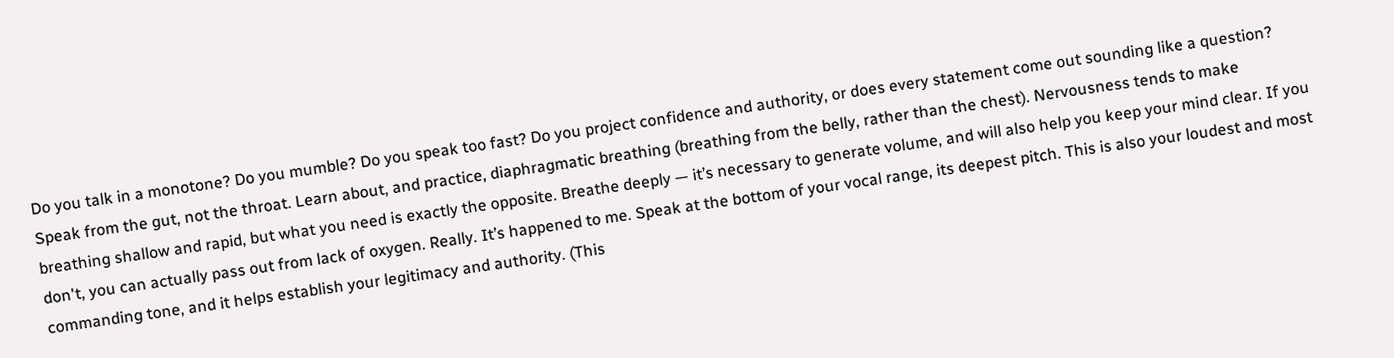Do you talk in a monotone? Do you mumble? Do you speak too fast? Do you project confidence and authority, or does every statement come out sounding like a question? Speak from the gut, not the throat. Learn about, and practice, diaphragmatic breathing (breathing from the belly, rather than the chest). Nervousness tends to make breathing shallow and rapid, but what you need is exactly the opposite. Breathe deeply — it’s necessary to generate volume, and will also help you keep your mind clear. If you don't, you can actually pass out from lack of oxygen. Really. It’s happened to me. Speak at the bottom of your vocal range, its deepest pitch. This is also your loudest and most commanding tone, and it helps establish your legitimacy and authority. (This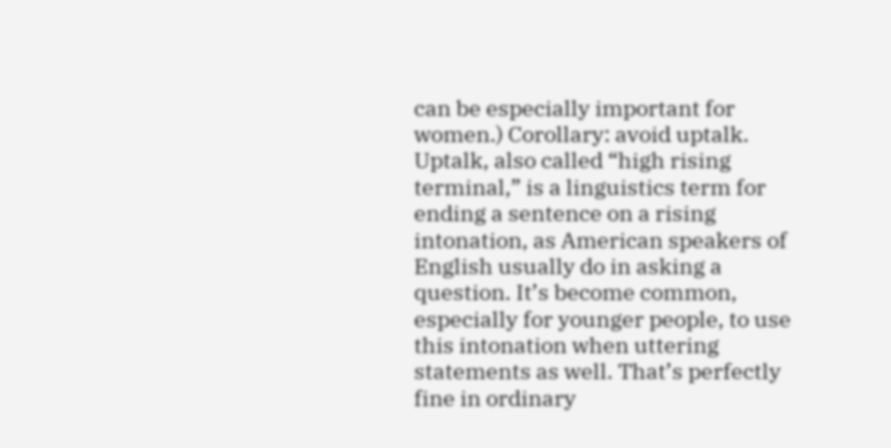can be especially important for women.) Corollary: avoid uptalk. Uptalk, also called “high rising terminal,” is a linguistics term for ending a sentence on a rising intonation, as American speakers of English usually do in asking a question. It’s become common, especially for younger people, to use this intonation when uttering statements as well. That’s perfectly fine in ordinary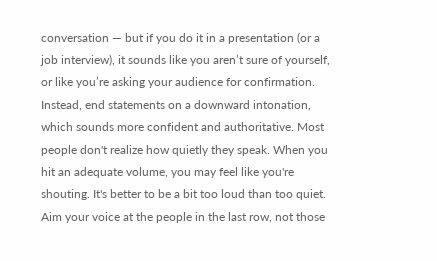conversation — but if you do it in a presentation (or a job interview), it sounds like you aren’t sure of yourself, or like you’re asking your audience for confirmation. Instead, end statements on a downward intonation, which sounds more confident and authoritative. Most people don't realize how quietly they speak. When you hit an adequate volume, you may feel like you're shouting. It's better to be a bit too loud than too quiet. Aim your voice at the people in the last row, not those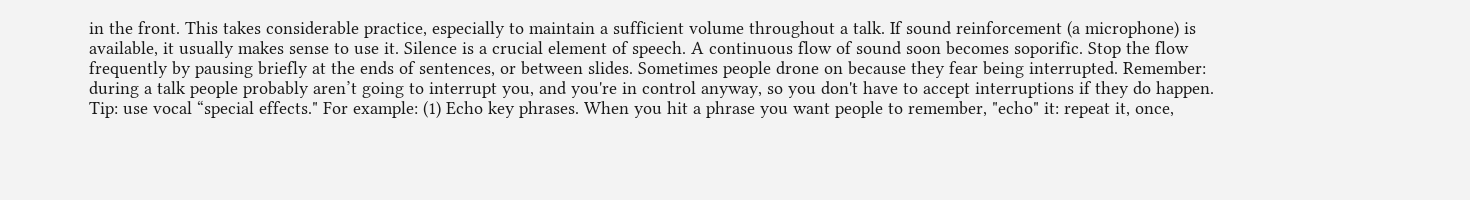in the front. This takes considerable practice, especially to maintain a sufficient volume throughout a talk. If sound reinforcement (a microphone) is available, it usually makes sense to use it. Silence is a crucial element of speech. A continuous flow of sound soon becomes soporific. Stop the flow frequently by pausing briefly at the ends of sentences, or between slides. Sometimes people drone on because they fear being interrupted. Remember: during a talk people probably aren’t going to interrupt you, and you're in control anyway, so you don't have to accept interruptions if they do happen. Tip: use vocal “special effects." For example: (1) Echo key phrases. When you hit a phrase you want people to remember, "echo" it: repeat it, once,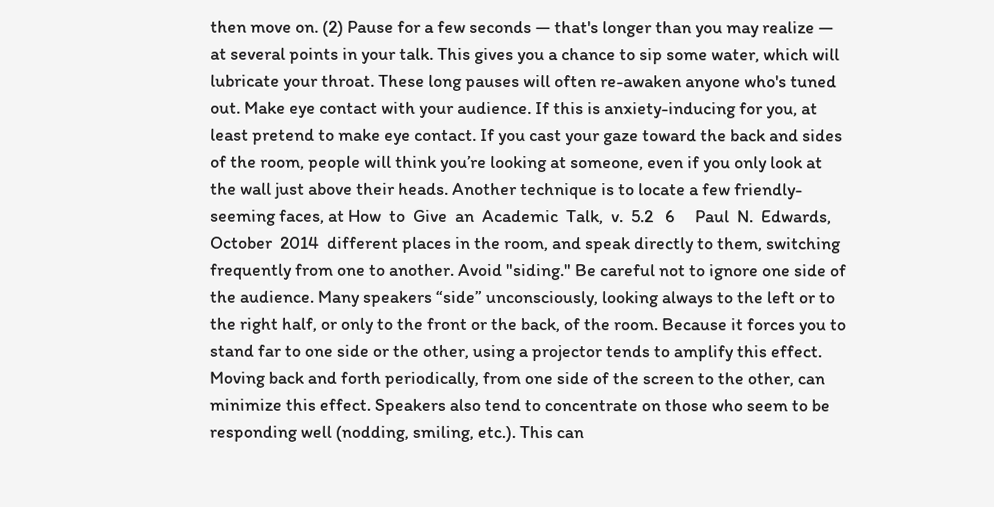then move on. (2) Pause for a few seconds — that's longer than you may realize — at several points in your talk. This gives you a chance to sip some water, which will lubricate your throat. These long pauses will often re-awaken anyone who's tuned out. Make eye contact with your audience. If this is anxiety-inducing for you, at least pretend to make eye contact. If you cast your gaze toward the back and sides of the room, people will think you’re looking at someone, even if you only look at the wall just above their heads. Another technique is to locate a few friendly-seeming faces, at How  to  Give  an  Academic  Talk,  v.  5.2   6     Paul  N.  Edwards,  October  2014  different places in the room, and speak directly to them, switching frequently from one to another. Avoid "siding." Be careful not to ignore one side of the audience. Many speakers “side” unconsciously, looking always to the left or to the right half, or only to the front or the back, of the room. Because it forces you to stand far to one side or the other, using a projector tends to amplify this effect. Moving back and forth periodically, from one side of the screen to the other, can minimize this effect. Speakers also tend to concentrate on those who seem to be responding well (nodding, smiling, etc.). This can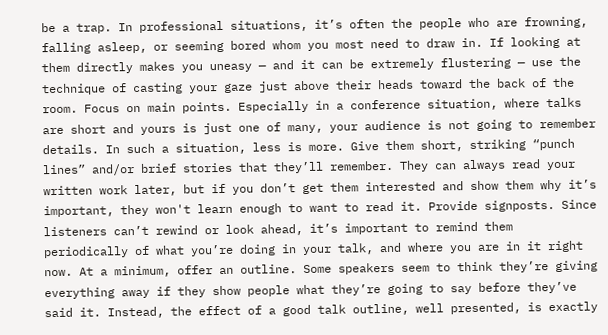be a trap. In professional situations, it’s often the people who are frowning, falling asleep, or seeming bored whom you most need to draw in. If looking at them directly makes you uneasy — and it can be extremely flustering — use the technique of casting your gaze just above their heads toward the back of the room. Focus on main points. Especially in a conference situation, where talks are short and yours is just one of many, your audience is not going to remember details. In such a situation, less is more. Give them short, striking “punch lines” and/or brief stories that they’ll remember. They can always read your written work later, but if you don’t get them interested and show them why it’s important, they won't learn enough to want to read it. Provide signposts. Since listeners can’t rewind or look ahead, it’s important to remind them periodically of what you’re doing in your talk, and where you are in it right now. At a minimum, offer an outline. Some speakers seem to think they’re giving everything away if they show people what they’re going to say before they’ve said it. Instead, the effect of a good talk outline, well presented, is exactly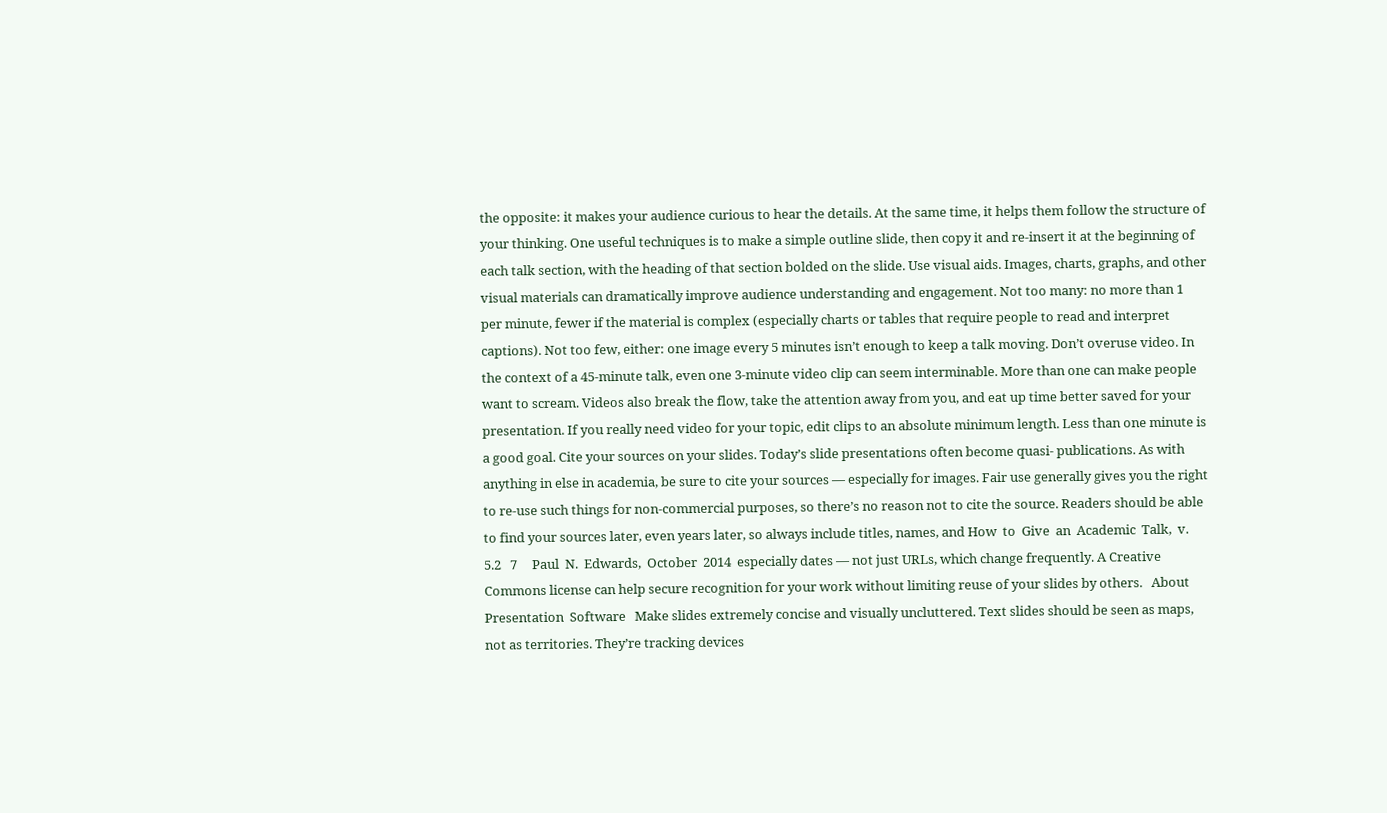the opposite: it makes your audience curious to hear the details. At the same time, it helps them follow the structure of your thinking. One useful techniques is to make a simple outline slide, then copy it and re-insert it at the beginning of each talk section, with the heading of that section bolded on the slide. Use visual aids. Images, charts, graphs, and other visual materials can dramatically improve audience understanding and engagement. Not too many: no more than 1 per minute, fewer if the material is complex (especially charts or tables that require people to read and interpret captions). Not too few, either: one image every 5 minutes isn’t enough to keep a talk moving. Don’t overuse video. In the context of a 45-minute talk, even one 3-minute video clip can seem interminable. More than one can make people want to scream. Videos also break the flow, take the attention away from you, and eat up time better saved for your presentation. If you really need video for your topic, edit clips to an absolute minimum length. Less than one minute is a good goal. Cite your sources on your slides. Today’s slide presentations often become quasi- publications. As with anything in else in academia, be sure to cite your sources — especially for images. Fair use generally gives you the right to re-use such things for non-commercial purposes, so there’s no reason not to cite the source. Readers should be able to find your sources later, even years later, so always include titles, names, and How  to  Give  an  Academic  Talk,  v.  5.2   7     Paul  N.  Edwards,  October  2014  especially dates — not just URLs, which change frequently. A Creative Commons license can help secure recognition for your work without limiting reuse of your slides by others.   About  Presentation  Software   Make slides extremely concise and visually uncluttered. Text slides should be seen as maps, not as territories. They’re tracking devices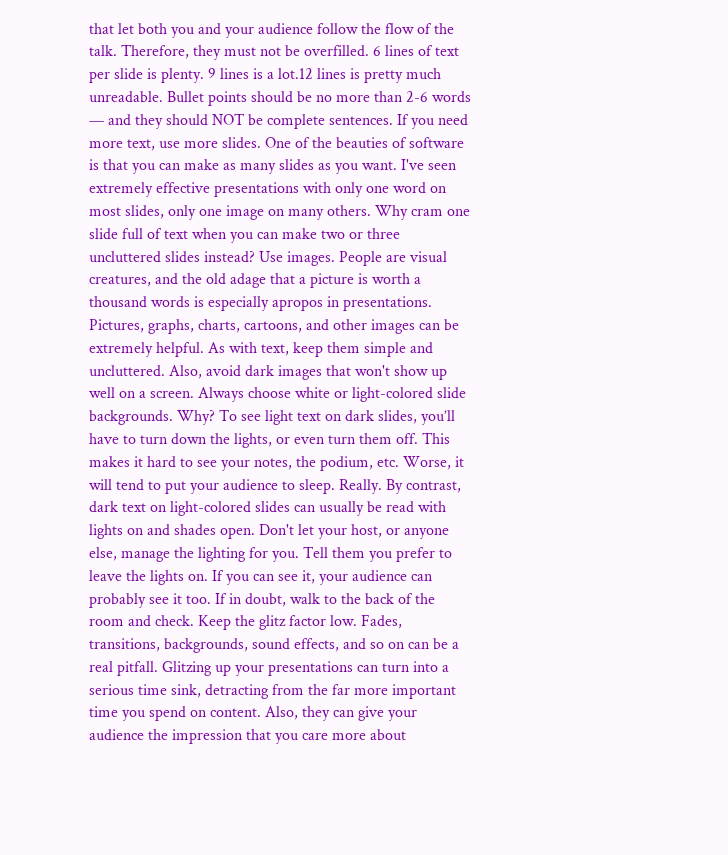that let both you and your audience follow the flow of the talk. Therefore, they must not be overfilled. 6 lines of text per slide is plenty. 9 lines is a lot.12 lines is pretty much unreadable. Bullet points should be no more than 2-6 words — and they should NOT be complete sentences. If you need more text, use more slides. One of the beauties of software is that you can make as many slides as you want. I've seen extremely effective presentations with only one word on most slides, only one image on many others. Why cram one slide full of text when you can make two or three uncluttered slides instead? Use images. People are visual creatures, and the old adage that a picture is worth a thousand words is especially apropos in presentations. Pictures, graphs, charts, cartoons, and other images can be extremely helpful. As with text, keep them simple and uncluttered. Also, avoid dark images that won't show up well on a screen. Always choose white or light-colored slide backgrounds. Why? To see light text on dark slides, you’ll have to turn down the lights, or even turn them off. This makes it hard to see your notes, the podium, etc. Worse, it will tend to put your audience to sleep. Really. By contrast, dark text on light-colored slides can usually be read with lights on and shades open. Don't let your host, or anyone else, manage the lighting for you. Tell them you prefer to leave the lights on. If you can see it, your audience can probably see it too. If in doubt, walk to the back of the room and check. Keep the glitz factor low. Fades, transitions, backgrounds, sound effects, and so on can be a real pitfall. Glitzing up your presentations can turn into a serious time sink, detracting from the far more important time you spend on content. Also, they can give your audience the impression that you care more about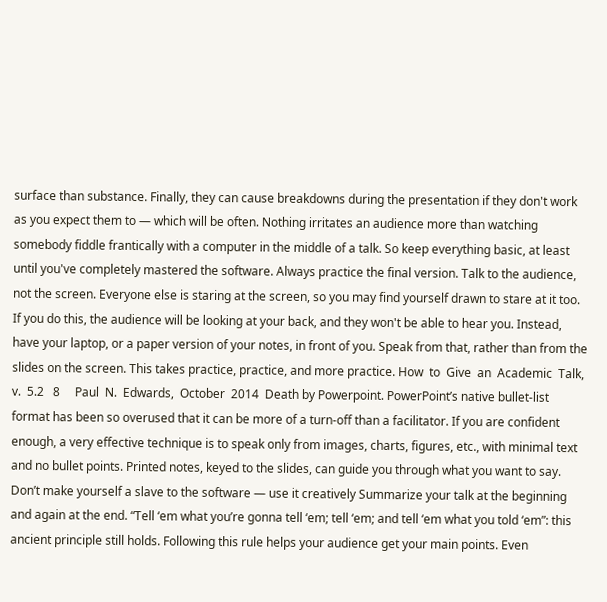surface than substance. Finally, they can cause breakdowns during the presentation if they don't work as you expect them to — which will be often. Nothing irritates an audience more than watching somebody fiddle frantically with a computer in the middle of a talk. So keep everything basic, at least until you've completely mastered the software. Always practice the final version. Talk to the audience, not the screen. Everyone else is staring at the screen, so you may find yourself drawn to stare at it too. If you do this, the audience will be looking at your back, and they won't be able to hear you. Instead, have your laptop, or a paper version of your notes, in front of you. Speak from that, rather than from the slides on the screen. This takes practice, practice, and more practice. How  to  Give  an  Academic  Talk,  v.  5.2   8     Paul  N.  Edwards,  October  2014  Death by Powerpoint. PowerPoint’s native bullet-list format has been so overused that it can be more of a turn-off than a facilitator. If you are confident enough, a very effective technique is to speak only from images, charts, figures, etc., with minimal text and no bullet points. Printed notes, keyed to the slides, can guide you through what you want to say. Don’t make yourself a slave to the software — use it creatively Summarize your talk at the beginning and again at the end. “Tell ‘em what you’re gonna tell ‘em; tell ‘em; and tell ‘em what you told ‘em”: this ancient principle still holds. Following this rule helps your audience get your main points. Even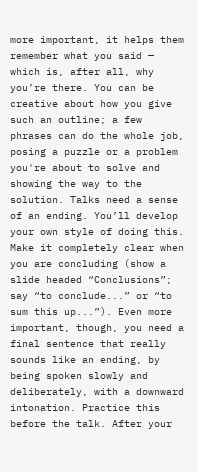more important, it helps them remember what you said — which is, after all, why you’re there. You can be creative about how you give such an outline; a few phrases can do the whole job, posing a puzzle or a problem you're about to solve and showing the way to the solution. Talks need a sense of an ending. You’ll develop your own style of doing this. Make it completely clear when you are concluding (show a slide headed “Conclusions”; say “to conclude...” or “to sum this up...”). Even more important, though, you need a final sentence that really sounds like an ending, by being spoken slowly and deliberately, with a downward intonation. Practice this before the talk. After your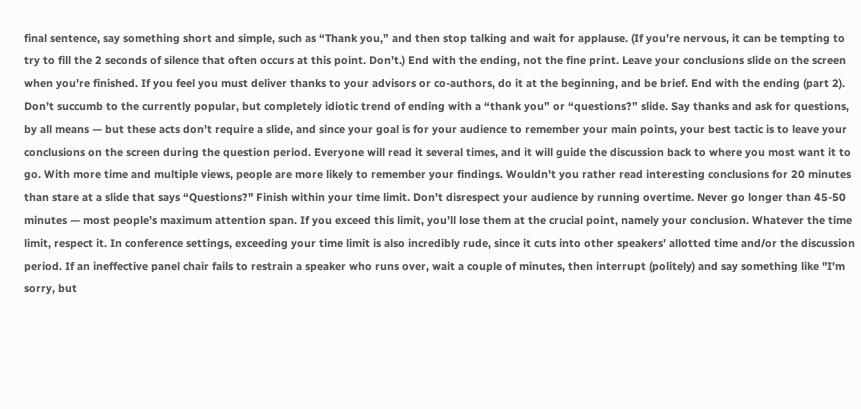final sentence, say something short and simple, such as “Thank you,” and then stop talking and wait for applause. (If you’re nervous, it can be tempting to try to fill the 2 seconds of silence that often occurs at this point. Don’t.) End with the ending, not the fine print. Leave your conclusions slide on the screen when you’re finished. If you feel you must deliver thanks to your advisors or co-authors, do it at the beginning, and be brief. End with the ending (part 2). Don’t succumb to the currently popular, but completely idiotic trend of ending with a “thank you” or “questions?” slide. Say thanks and ask for questions, by all means — but these acts don’t require a slide, and since your goal is for your audience to remember your main points, your best tactic is to leave your conclusions on the screen during the question period. Everyone will read it several times, and it will guide the discussion back to where you most want it to go. With more time and multiple views, people are more likely to remember your findings. Wouldn’t you rather read interesting conclusions for 20 minutes than stare at a slide that says “Questions?" Finish within your time limit. Don't disrespect your audience by running overtime. Never go longer than 45-50 minutes — most people’s maximum attention span. If you exceed this limit, you’ll lose them at the crucial point, namely your conclusion. Whatever the time limit, respect it. In conference settings, exceeding your time limit is also incredibly rude, since it cuts into other speakers’ allotted time and/or the discussion period. If an ineffective panel chair fails to restrain a speaker who runs over, wait a couple of minutes, then interrupt (politely) and say something like "I'm sorry, but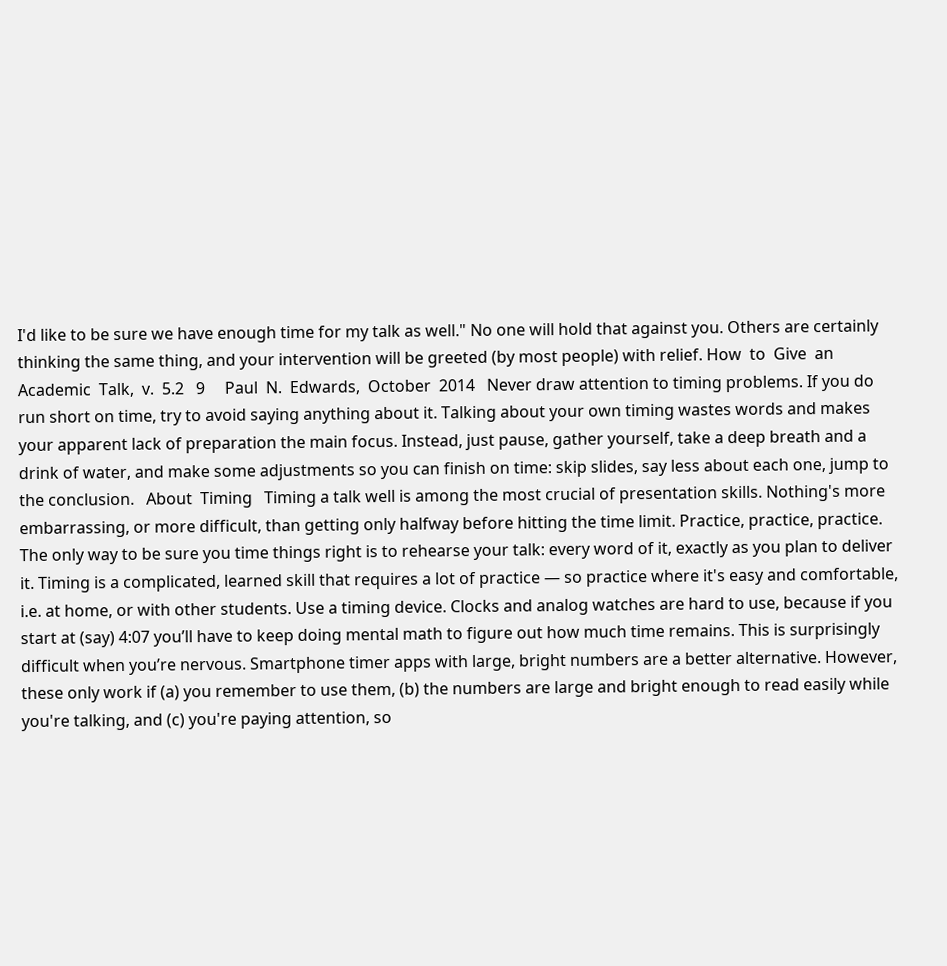I'd like to be sure we have enough time for my talk as well." No one will hold that against you. Others are certainly thinking the same thing, and your intervention will be greeted (by most people) with relief. How  to  Give  an  Academic  Talk,  v.  5.2   9     Paul  N.  Edwards,  October  2014   Never draw attention to timing problems. If you do run short on time, try to avoid saying anything about it. Talking about your own timing wastes words and makes your apparent lack of preparation the main focus. Instead, just pause, gather yourself, take a deep breath and a drink of water, and make some adjustments so you can finish on time: skip slides, say less about each one, jump to the conclusion.   About  Timing   Timing a talk well is among the most crucial of presentation skills. Nothing's more embarrassing, or more difficult, than getting only halfway before hitting the time limit. Practice, practice, practice. The only way to be sure you time things right is to rehearse your talk: every word of it, exactly as you plan to deliver it. Timing is a complicated, learned skill that requires a lot of practice — so practice where it's easy and comfortable, i.e. at home, or with other students. Use a timing device. Clocks and analog watches are hard to use, because if you start at (say) 4:07 you’ll have to keep doing mental math to figure out how much time remains. This is surprisingly difficult when you’re nervous. Smartphone timer apps with large, bright numbers are a better alternative. However, these only work if (a) you remember to use them, (b) the numbers are large and bright enough to read easily while you're talking, and (c) you're paying attention, so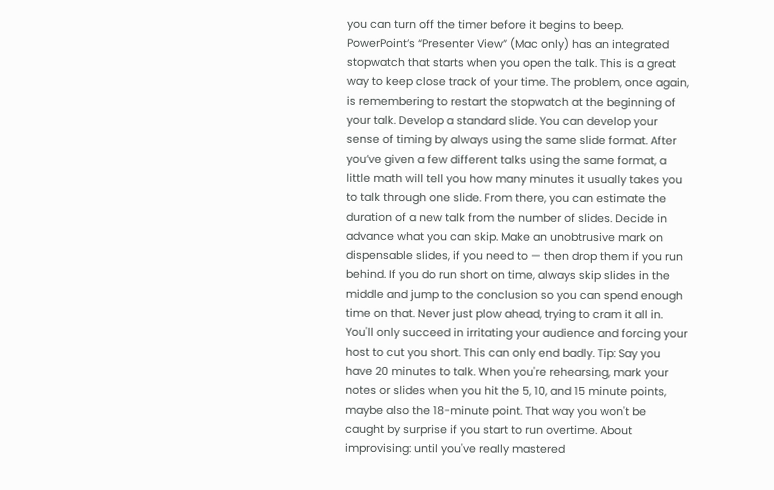you can turn off the timer before it begins to beep. PowerPoint’s “Presenter View” (Mac only) has an integrated stopwatch that starts when you open the talk. This is a great way to keep close track of your time. The problem, once again, is remembering to restart the stopwatch at the beginning of your talk. Develop a standard slide. You can develop your sense of timing by always using the same slide format. After you’ve given a few different talks using the same format, a little math will tell you how many minutes it usually takes you to talk through one slide. From there, you can estimate the duration of a new talk from the number of slides. Decide in advance what you can skip. Make an unobtrusive mark on dispensable slides, if you need to — then drop them if you run behind. If you do run short on time, always skip slides in the middle and jump to the conclusion so you can spend enough time on that. Never just plow ahead, trying to cram it all in. You'll only succeed in irritating your audience and forcing your host to cut you short. This can only end badly. Tip: Say you have 20 minutes to talk. When you're rehearsing, mark your notes or slides when you hit the 5, 10, and 15 minute points, maybe also the 18-minute point. That way you won't be caught by surprise if you start to run overtime. About improvising: until you've really mastered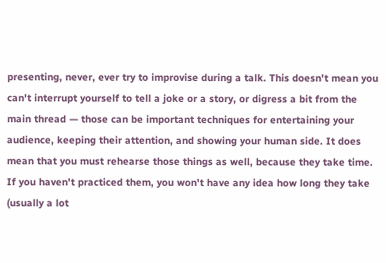presenting, never, ever try to improvise during a talk. This doesn't mean you can't interrupt yourself to tell a joke or a story, or digress a bit from the main thread — those can be important techniques for entertaining your audience, keeping their attention, and showing your human side. It does mean that you must rehearse those things as well, because they take time. If you haven't practiced them, you won't have any idea how long they take (usually a lot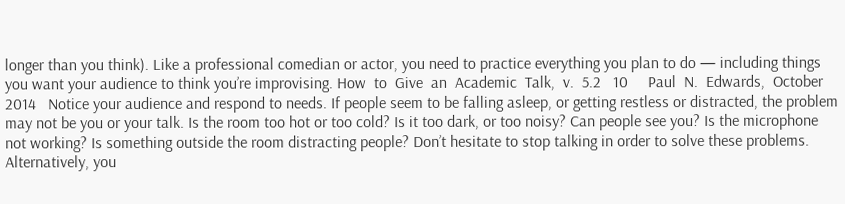longer than you think). Like a professional comedian or actor, you need to practice everything you plan to do — including things you want your audience to think you’re improvising. How  to  Give  an  Academic  Talk,  v.  5.2   10     Paul  N.  Edwards,  October  2014   Notice your audience and respond to needs. If people seem to be falling asleep, or getting restless or distracted, the problem may not be you or your talk. Is the room too hot or too cold? Is it too dark, or too noisy? Can people see you? Is the microphone not working? Is something outside the room distracting people? Don’t hesitate to stop talking in order to solve these problems. Alternatively, you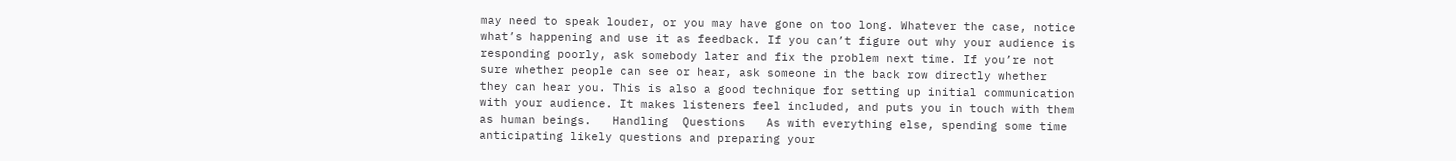may need to speak louder, or you may have gone on too long. Whatever the case, notice what’s happening and use it as feedback. If you can’t figure out why your audience is responding poorly, ask somebody later and fix the problem next time. If you’re not sure whether people can see or hear, ask someone in the back row directly whether they can hear you. This is also a good technique for setting up initial communication with your audience. It makes listeners feel included, and puts you in touch with them as human beings.   Handling  Questions   As with everything else, spending some time anticipating likely questions and preparing your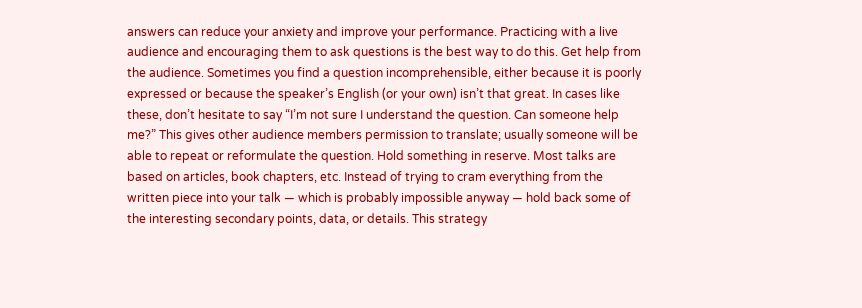answers can reduce your anxiety and improve your performance. Practicing with a live audience and encouraging them to ask questions is the best way to do this. Get help from the audience. Sometimes you find a question incomprehensible, either because it is poorly expressed or because the speaker’s English (or your own) isn’t that great. In cases like these, don’t hesitate to say “I’m not sure I understand the question. Can someone help me?” This gives other audience members permission to translate; usually someone will be able to repeat or reformulate the question. Hold something in reserve. Most talks are based on articles, book chapters, etc. Instead of trying to cram everything from the written piece into your talk — which is probably impossible anyway — hold back some of the interesting secondary points, data, or details. This strategy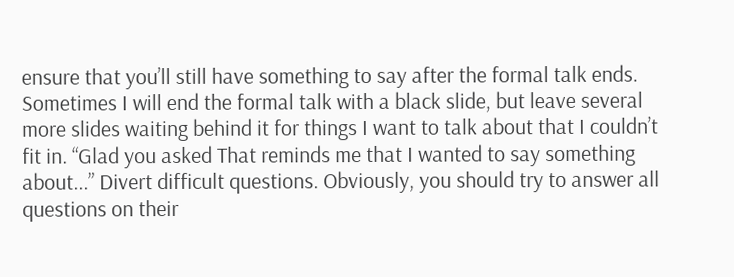ensure that you’ll still have something to say after the formal talk ends. Sometimes I will end the formal talk with a black slide, but leave several more slides waiting behind it for things I want to talk about that I couldn’t fit in. “Glad you asked That reminds me that I wanted to say something about...” Divert difficult questions. Obviously, you should try to answer all questions on their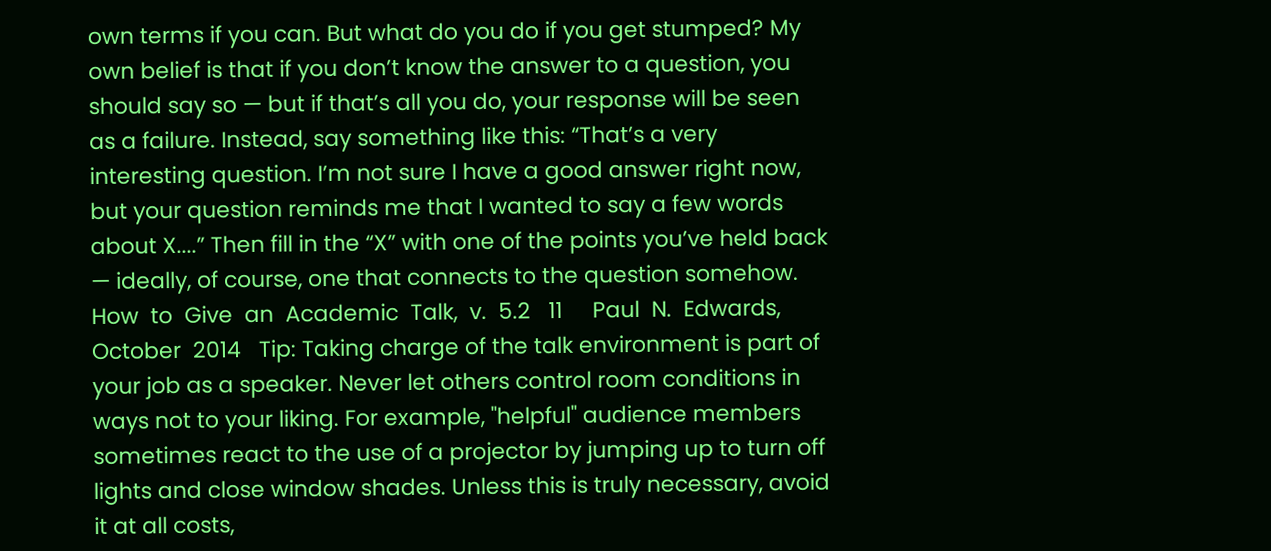own terms if you can. But what do you do if you get stumped? My own belief is that if you don’t know the answer to a question, you should say so — but if that’s all you do, your response will be seen as a failure. Instead, say something like this: “That’s a very interesting question. I’m not sure I have a good answer right now, but your question reminds me that I wanted to say a few words about X....” Then fill in the “X” with one of the points you’ve held back — ideally, of course, one that connects to the question somehow. How  to  Give  an  Academic  Talk,  v.  5.2   11     Paul  N.  Edwards,  October  2014   Tip: Taking charge of the talk environment is part of your job as a speaker. Never let others control room conditions in ways not to your liking. For example, "helpful" audience members sometimes react to the use of a projector by jumping up to turn off lights and close window shades. Unless this is truly necessary, avoid it at all costs,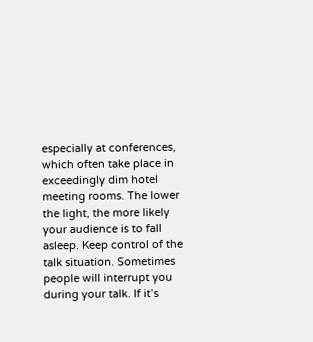especially at conferences, which often take place in exceedingly dim hotel meeting rooms. The lower the light, the more likely your audience is to fall asleep. Keep control of the talk situation. Sometimes people will interrupt you during your talk. If it’s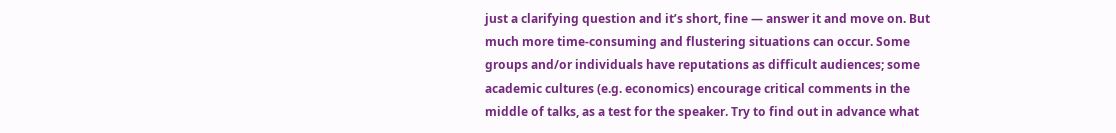just a clarifying question and it’s short, fine — answer it and move on. But much more time-consuming and flustering situations can occur. Some groups and/or individuals have reputations as difficult audiences; some academic cultures (e.g. economics) encourage critical comments in the middle of talks, as a test for the speaker. Try to find out in advance what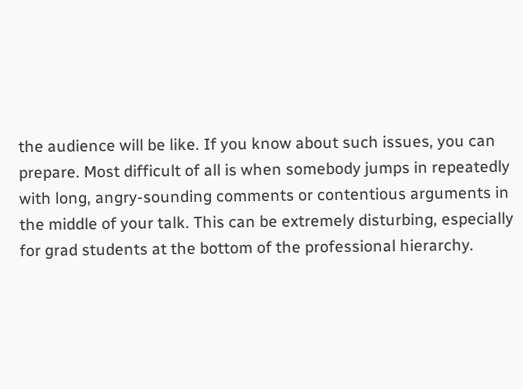the audience will be like. If you know about such issues, you can prepare. Most difficult of all is when somebody jumps in repeatedly with long, angry-sounding comments or contentious arguments in the middle of your talk. This can be extremely disturbing, especially for grad students at the bottom of the professional hierarchy.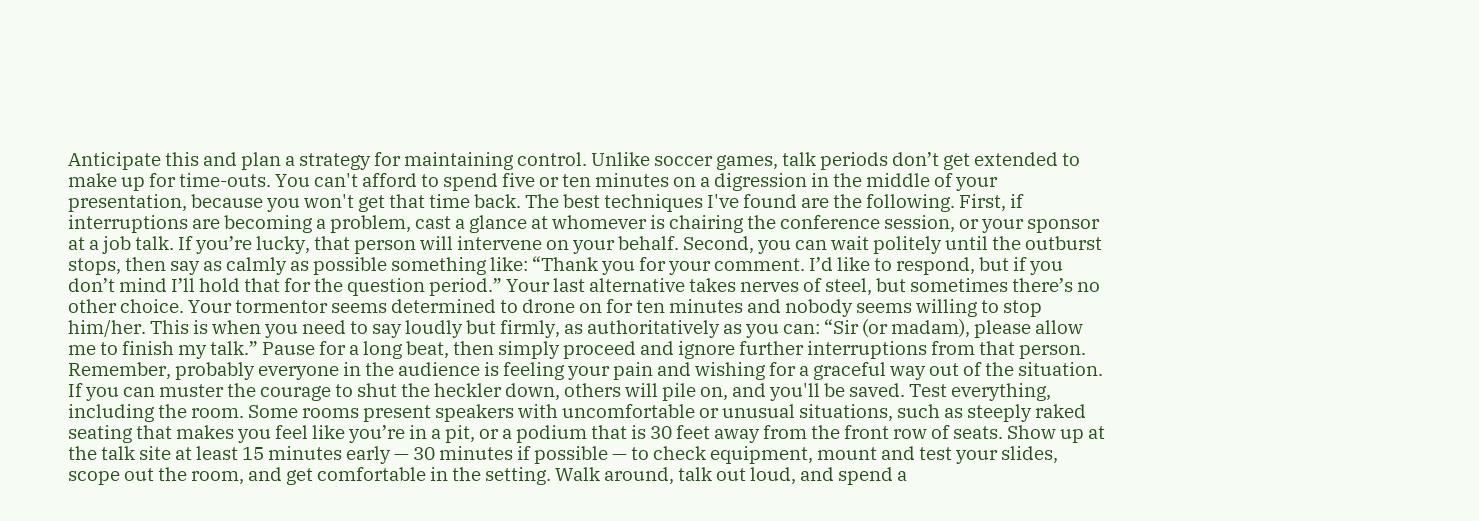Anticipate this and plan a strategy for maintaining control. Unlike soccer games, talk periods don’t get extended to make up for time-outs. You can't afford to spend five or ten minutes on a digression in the middle of your presentation, because you won't get that time back. The best techniques I've found are the following. First, if interruptions are becoming a problem, cast a glance at whomever is chairing the conference session, or your sponsor at a job talk. If you’re lucky, that person will intervene on your behalf. Second, you can wait politely until the outburst stops, then say as calmly as possible something like: “Thank you for your comment. I’d like to respond, but if you don’t mind I’ll hold that for the question period.” Your last alternative takes nerves of steel, but sometimes there’s no other choice. Your tormentor seems determined to drone on for ten minutes and nobody seems willing to stop him/her. This is when you need to say loudly but firmly, as authoritatively as you can: “Sir (or madam), please allow me to finish my talk.” Pause for a long beat, then simply proceed and ignore further interruptions from that person. Remember, probably everyone in the audience is feeling your pain and wishing for a graceful way out of the situation. If you can muster the courage to shut the heckler down, others will pile on, and you'll be saved. Test everything, including the room. Some rooms present speakers with uncomfortable or unusual situations, such as steeply raked seating that makes you feel like you’re in a pit, or a podium that is 30 feet away from the front row of seats. Show up at the talk site at least 15 minutes early — 30 minutes if possible — to check equipment, mount and test your slides, scope out the room, and get comfortable in the setting. Walk around, talk out loud, and spend a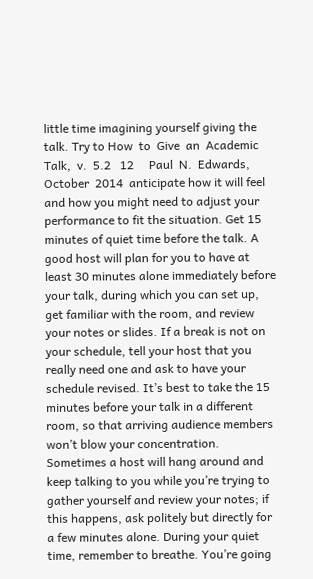little time imagining yourself giving the talk. Try to How  to  Give  an  Academic  Talk,  v.  5.2   12     Paul  N.  Edwards,  October  2014  anticipate how it will feel and how you might need to adjust your performance to fit the situation. Get 15 minutes of quiet time before the talk. A good host will plan for you to have at least 30 minutes alone immediately before your talk, during which you can set up, get familiar with the room, and review your notes or slides. If a break is not on your schedule, tell your host that you really need one and ask to have your schedule revised. It’s best to take the 15 minutes before your talk in a different room, so that arriving audience members won’t blow your concentration. Sometimes a host will hang around and keep talking to you while you’re trying to gather yourself and review your notes; if this happens, ask politely but directly for a few minutes alone. During your quiet time, remember to breathe. You’re going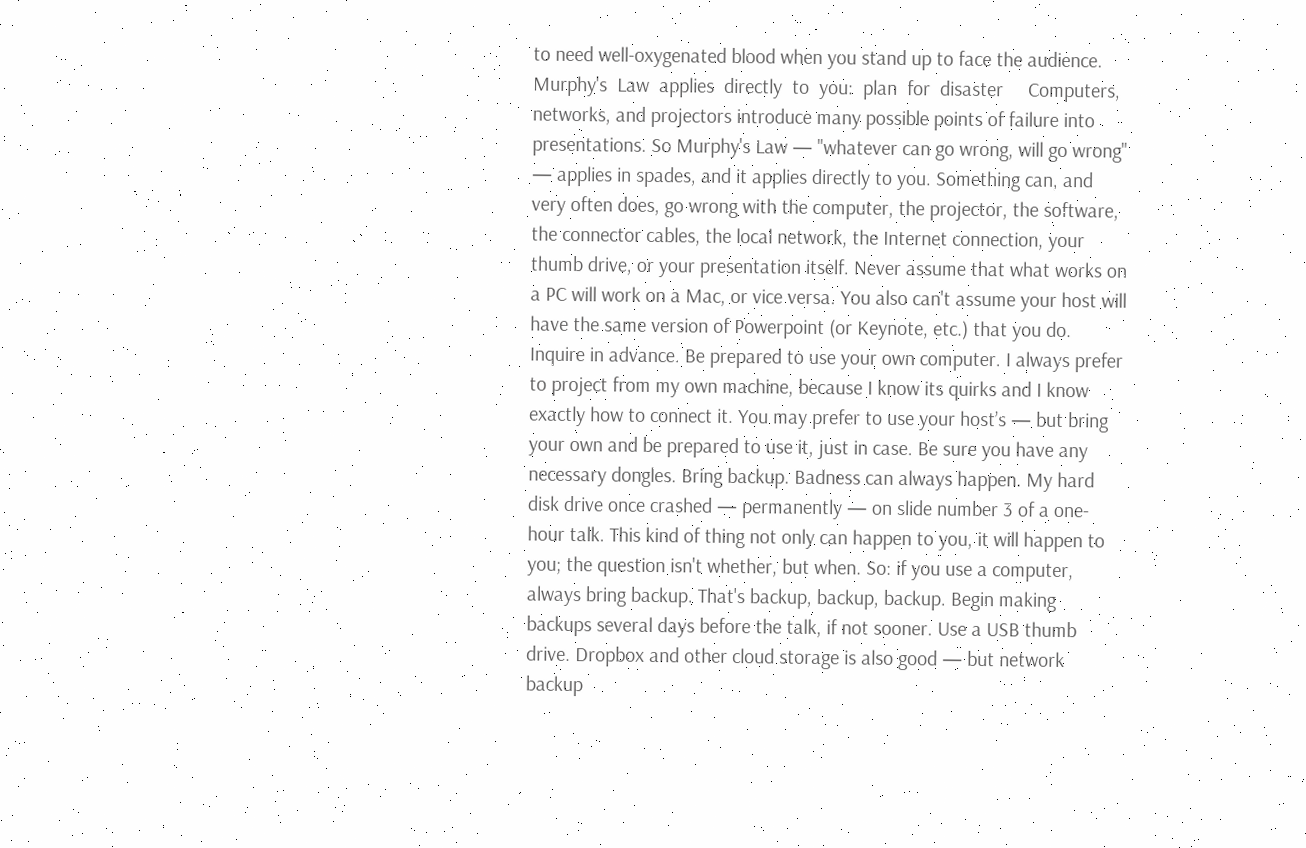to need well-oxygenated blood when you stand up to face the audience.   Murphy's  Law  applies  directly  to  you:  plan  for  disaster     Computers, networks, and projectors introduce many possible points of failure into presentations. So Murphy's Law — "whatever can go wrong, will go wrong" — applies in spades, and it applies directly to you. Something can, and very often does, go wrong with the computer, the projector, the software, the connector cables, the local network, the Internet connection, your thumb drive, or your presentation itself. Never assume that what works on a PC will work on a Mac, or vice versa. You also can't assume your host will have the same version of Powerpoint (or Keynote, etc.) that you do. Inquire in advance. Be prepared to use your own computer. I always prefer to project from my own machine, because I know its quirks and I know exactly how to connect it. You may prefer to use your host’s — but bring your own and be prepared to use it, just in case. Be sure you have any necessary dongles. Bring backup. Badness can always happen. My hard disk drive once crashed — permanently — on slide number 3 of a one-hour talk. This kind of thing not only can happen to you, it will happen to you; the question isn't whether, but when. So: if you use a computer, always bring backup. That's backup, backup, backup. Begin making backups several days before the talk, if not sooner. Use a USB thumb drive. Dropbox and other cloud storage is also good — but network backup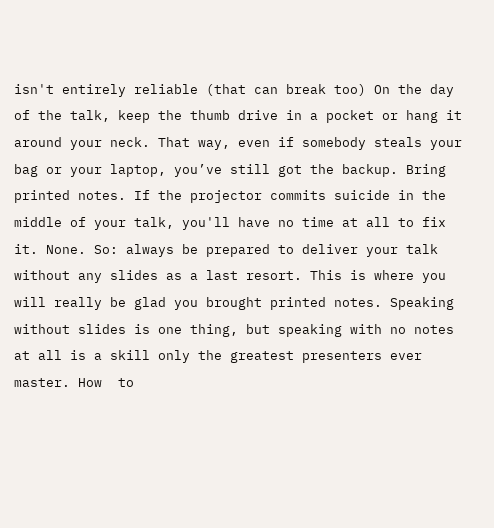isn't entirely reliable (that can break too) On the day of the talk, keep the thumb drive in a pocket or hang it around your neck. That way, even if somebody steals your bag or your laptop, you’ve still got the backup. Bring printed notes. If the projector commits suicide in the middle of your talk, you'll have no time at all to fix it. None. So: always be prepared to deliver your talk without any slides as a last resort. This is where you will really be glad you brought printed notes. Speaking without slides is one thing, but speaking with no notes at all is a skill only the greatest presenters ever master. How  to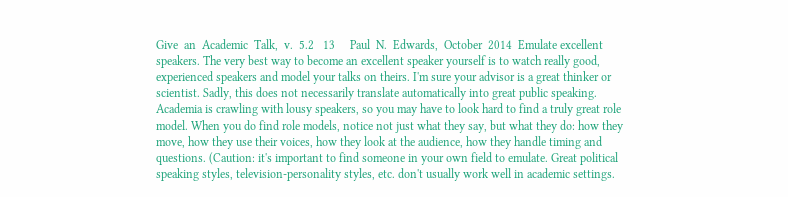Give  an  Academic  Talk,  v.  5.2   13     Paul  N.  Edwards,  October  2014  Emulate excellent speakers. The very best way to become an excellent speaker yourself is to watch really good, experienced speakers and model your talks on theirs. I'm sure your advisor is a great thinker or scientist. Sadly, this does not necessarily translate automatically into great public speaking. Academia is crawling with lousy speakers, so you may have to look hard to find a truly great role model. When you do find role models, notice not just what they say, but what they do: how they move, how they use their voices, how they look at the audience, how they handle timing and questions. (Caution: it's important to find someone in your own field to emulate. Great political speaking styles, television-personality styles, etc. don't usually work well in academic settings.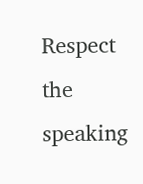Respect the speaking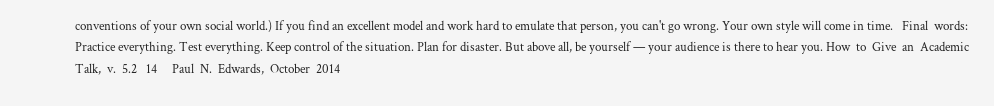conventions of your own social world.) If you find an excellent model and work hard to emulate that person, you can't go wrong. Your own style will come in time.   Final  words:   Practice everything. Test everything. Keep control of the situation. Plan for disaster. But above all, be yourself — your audience is there to hear you. How  to  Give  an  Academic  Talk,  v.  5.2   14     Paul  N.  Edwards,  October  2014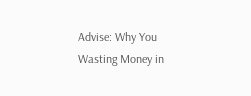Advise: Why You Wasting Money in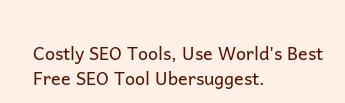Costly SEO Tools, Use World's Best Free SEO Tool Ubersuggest.